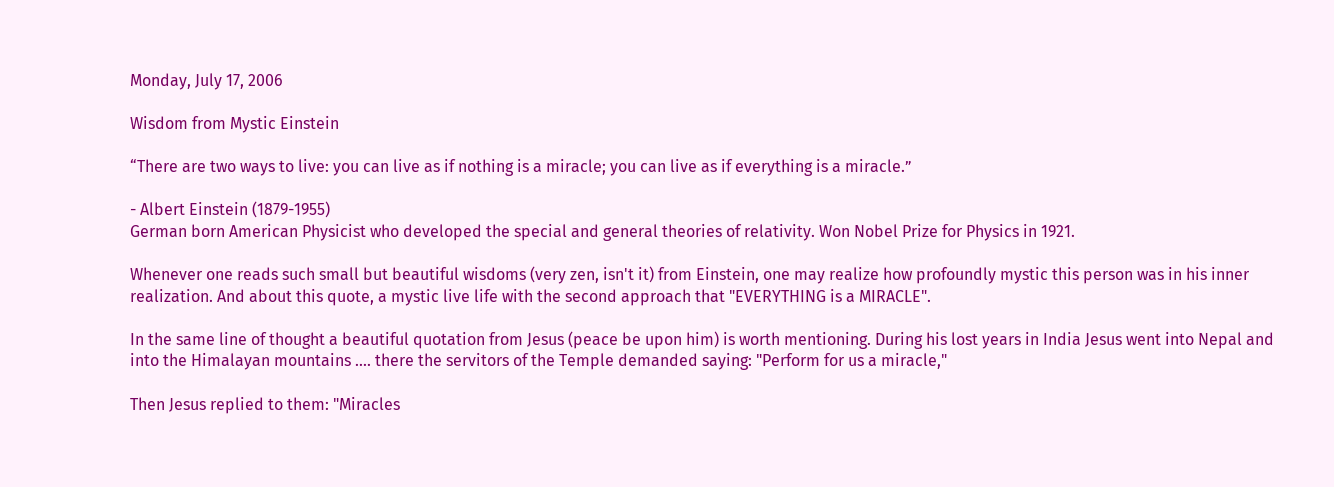Monday, July 17, 2006

Wisdom from Mystic Einstein

“There are two ways to live: you can live as if nothing is a miracle; you can live as if everything is a miracle.”

- Albert Einstein (1879-1955)
German born American Physicist who developed the special and general theories of relativity. Won Nobel Prize for Physics in 1921.

Whenever one reads such small but beautiful wisdoms (very zen, isn't it) from Einstein, one may realize how profoundly mystic this person was in his inner realization. And about this quote, a mystic live life with the second approach that "EVERYTHING is a MIRACLE".

In the same line of thought a beautiful quotation from Jesus (peace be upon him) is worth mentioning. During his lost years in India Jesus went into Nepal and into the Himalayan mountains .... there the servitors of the Temple demanded saying: "Perform for us a miracle,"

Then Jesus replied to them: "Miracles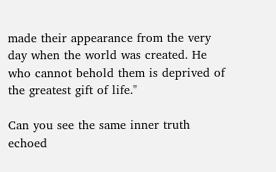made their appearance from the very day when the world was created. He who cannot behold them is deprived of the greatest gift of life."

Can you see the same inner truth echoed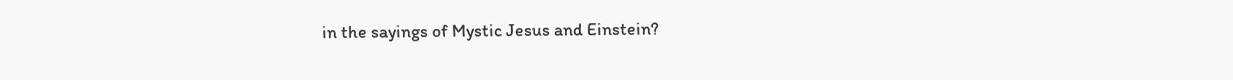in the sayings of Mystic Jesus and Einstein?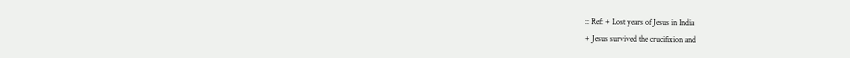:: Ref: + Lost years of Jesus in India
+ Jesus survived the crucifixion and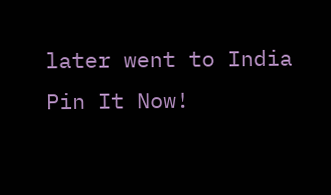later went to India
Pin It Now!